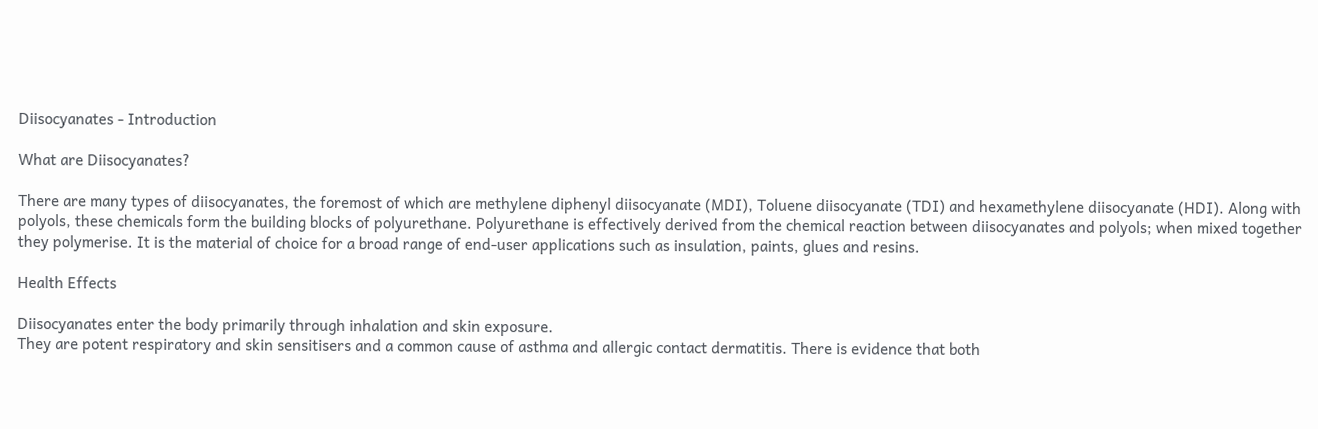Diisocyanates - Introduction

What are Diisocyanates?

There are many types of diisocyanates, the foremost of which are methylene diphenyl diisocyanate (MDI), Toluene diisocyanate (TDI) and hexamethylene diisocyanate (HDI). Along with polyols, these chemicals form the building blocks of polyurethane. Polyurethane is effectively derived from the chemical reaction between diisocyanates and polyols; when mixed together they polymerise. It is the material of choice for a broad range of end-user applications such as insulation, paints, glues and resins.

Health Effects

Diisocyanates enter the body primarily through inhalation and skin exposure.
They are potent respiratory and skin sensitisers and a common cause of asthma and allergic contact dermatitis. There is evidence that both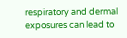respiratory and dermal exposures can lead to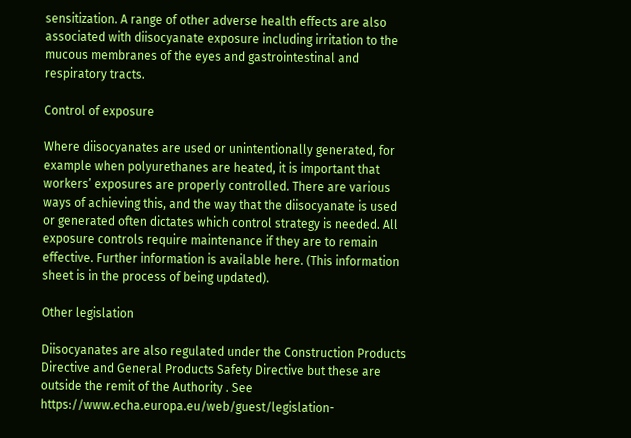sensitization. A range of other adverse health effects are also associated with diisocyanate exposure including irritation to the mucous membranes of the eyes and gastrointestinal and respiratory tracts.

Control of exposure

Where diisocyanates are used or unintentionally generated, for example when polyurethanes are heated, it is important that workers’ exposures are properly controlled. There are various ways of achieving this, and the way that the diisocyanate is used or generated often dictates which control strategy is needed. All exposure controls require maintenance if they are to remain effective. Further information is available here. (This information sheet is in the process of being updated).

Other legislation

Diisocyanates are also regulated under the Construction Products Directive and General Products Safety Directive but these are outside the remit of the Authority . See https://www.echa.europa.eu/web/guest/legislation-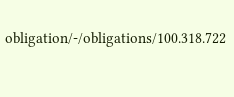obligation/-/obligations/100.318.722